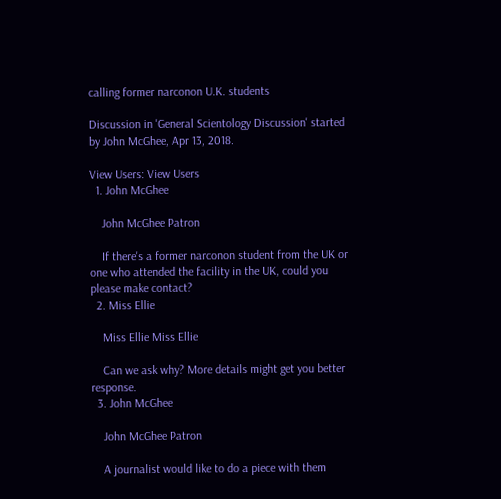calling former narconon U.K. students

Discussion in 'General Scientology Discussion' started by John McGhee, Apr 13, 2018.

View Users: View Users
  1. John McGhee

    John McGhee Patron

    If there's a former narconon student from the UK or one who attended the facility in the UK, could you please make contact?
  2. Miss Ellie

    Miss Ellie Miss Ellie

    Can we ask why? More details might get you better response.
  3. John McGhee

    John McGhee Patron

    A journalist would like to do a piece with them